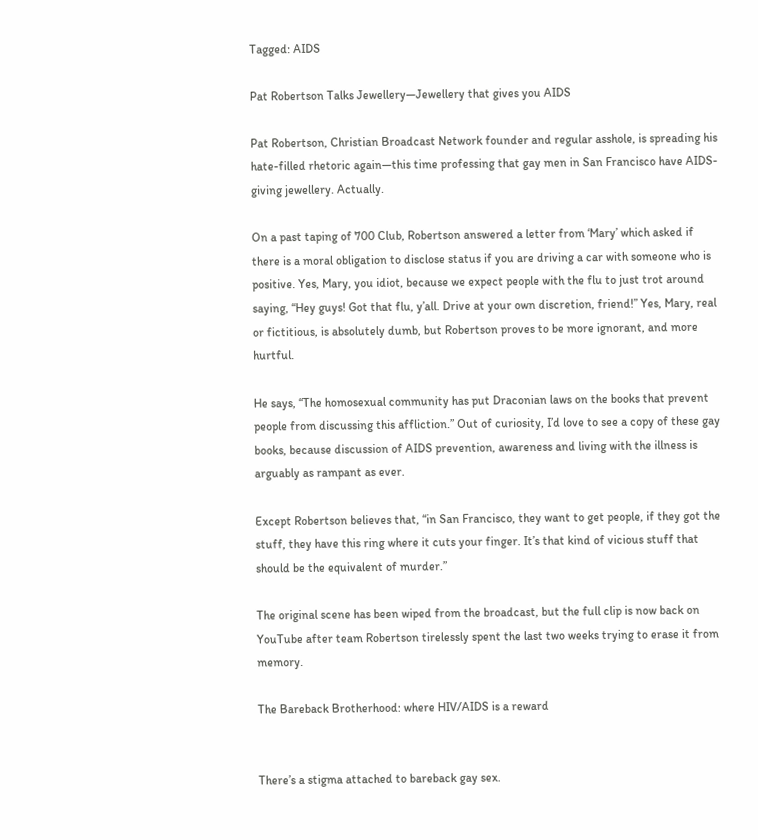Tagged: AIDS

Pat Robertson Talks Jewellery—Jewellery that gives you AIDS

Pat Robertson, Christian Broadcast Network founder and regular asshole, is spreading his hate-filled rhetoric again—this time professing that gay men in San Francisco have AIDS-giving jewellery. Actually.

On a past taping of 700 Club, Robertson answered a letter from ‘Mary’ which asked if there is a moral obligation to disclose status if you are driving a car with someone who is positive. Yes, Mary, you idiot, because we expect people with the flu to just trot around saying, “Hey guys! Got that flu, y’all. Drive at your own discretion, friend!” Yes, Mary, real or fictitious, is absolutely dumb, but Robertson proves to be more ignorant, and more hurtful.

He says, “The homosexual community has put Draconian laws on the books that prevent people from discussing this affliction.” Out of curiosity, I’d love to see a copy of these gay books, because discussion of AIDS prevention, awareness and living with the illness is arguably as rampant as ever.

Except Robertson believes that, “in San Francisco, they want to get people, if they got the stuff, they have this ring where it cuts your finger. It’s that kind of vicious stuff that should be the equivalent of murder.”

The original scene has been wiped from the broadcast, but the full clip is now back on YouTube after team Robertson tirelessly spent the last two weeks trying to erase it from memory.

The Bareback Brotherhood: where HIV/AIDS is a reward


There’s a stigma attached to bareback gay sex.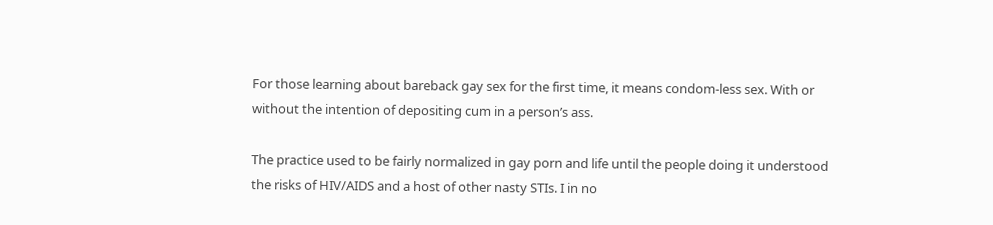For those learning about bareback gay sex for the first time, it means condom-less sex. With or without the intention of depositing cum in a person’s ass.

The practice used to be fairly normalized in gay porn and life until the people doing it understood the risks of HIV/AIDS and a host of other nasty STIs. I in no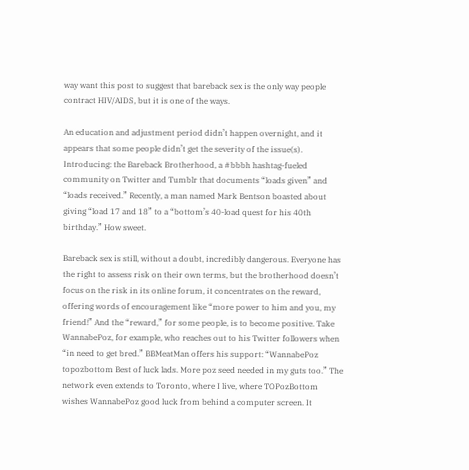way want this post to suggest that bareback sex is the only way people contract HIV/AIDS, but it is one of the ways.

An education and adjustment period didn’t happen overnight, and it appears that some people didn’t get the severity of the issue(s). Introducing: the Bareback Brotherhood, a #bbbh hashtag-fueled community on Twitter and Tumblr that documents “loads given” and “loads received.” Recently, a man named Mark Bentson boasted about giving “load 17 and 18” to a “bottom’s 40-load quest for his 40th birthday.” How sweet.

Bareback sex is still, without a doubt, incredibly dangerous. Everyone has the right to assess risk on their own terms, but the brotherhood doesn’t focus on the risk in its online forum, it concentrates on the reward, offering words of encouragement like “more power to him and you, my friend!” And the “reward,” for some people, is to become positive. Take WannabePoz, for example, who reaches out to his Twitter followers when “in need to get bred.” BBMeatMan offers his support: “WannabePoz topozbottom Best of luck lads. More poz seed needed in my guts too.” The network even extends to Toronto, where I live, where TOPozBottom wishes WannabePoz good luck from behind a computer screen. It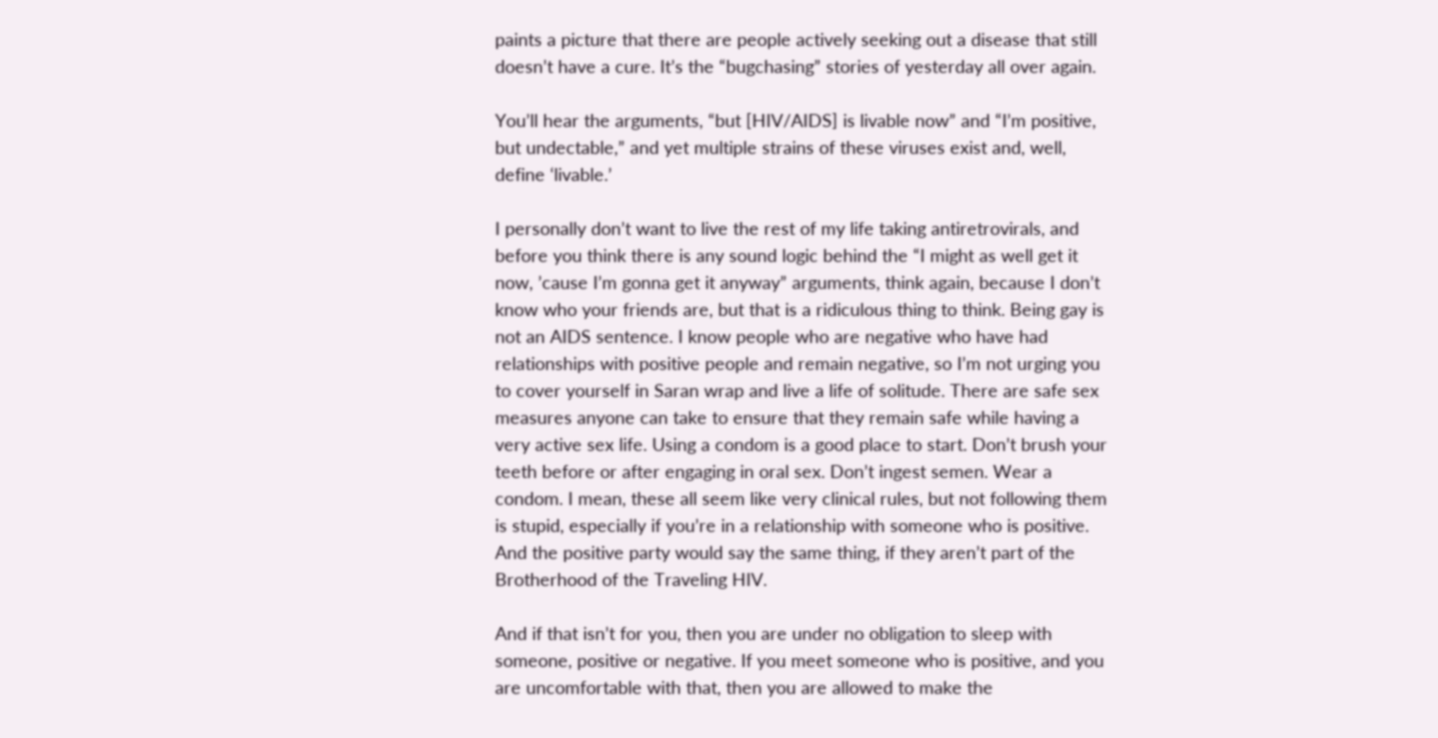paints a picture that there are people actively seeking out a disease that still doesn’t have a cure. It’s the “bugchasing” stories of yesterday all over again.

You’ll hear the arguments, “but [HIV/AIDS] is livable now” and “I’m positive, but undectable,” and yet multiple strains of these viruses exist and, well, define ‘livable.’

I personally don’t want to live the rest of my life taking antiretrovirals, and before you think there is any sound logic behind the “I might as well get it now, ’cause I’m gonna get it anyway” arguments, think again, because I don’t know who your friends are, but that is a ridiculous thing to think. Being gay is not an AIDS sentence. I know people who are negative who have had relationships with positive people and remain negative, so I’m not urging you to cover yourself in Saran wrap and live a life of solitude. There are safe sex measures anyone can take to ensure that they remain safe while having a very active sex life. Using a condom is a good place to start. Don’t brush your teeth before or after engaging in oral sex. Don’t ingest semen. Wear a condom. I mean, these all seem like very clinical rules, but not following them is stupid, especially if you’re in a relationship with someone who is positive. And the positive party would say the same thing, if they aren’t part of the Brotherhood of the Traveling HIV.

And if that isn’t for you, then you are under no obligation to sleep with someone, positive or negative. If you meet someone who is positive, and you are uncomfortable with that, then you are allowed to make the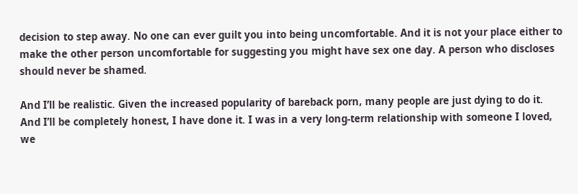decision to step away. No one can ever guilt you into being uncomfortable. And it is not your place either to make the other person uncomfortable for suggesting you might have sex one day. A person who discloses should never be shamed.

And I’ll be realistic. Given the increased popularity of bareback porn, many people are just dying to do it. And I’ll be completely honest, I have done it. I was in a very long-term relationship with someone I loved, we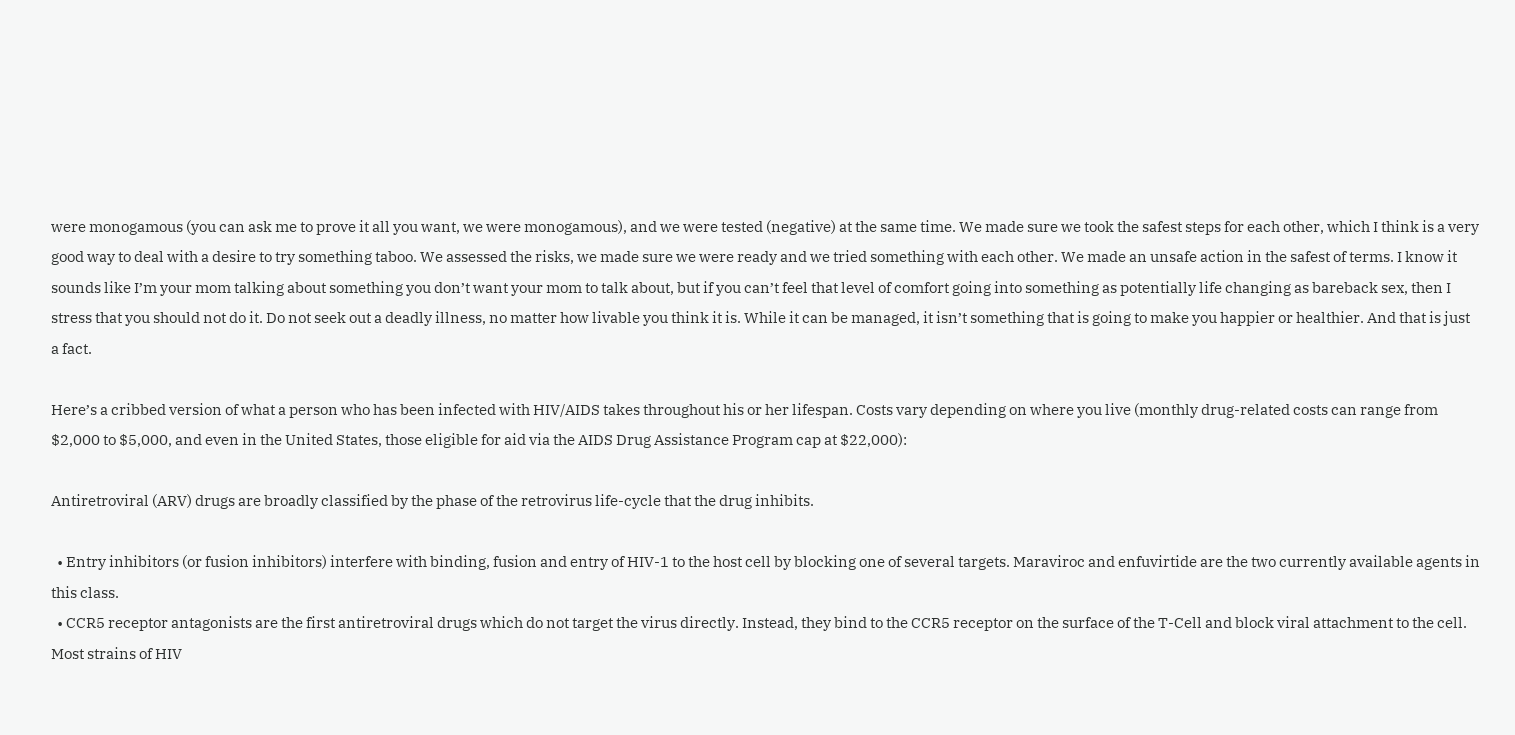were monogamous (you can ask me to prove it all you want, we were monogamous), and we were tested (negative) at the same time. We made sure we took the safest steps for each other, which I think is a very good way to deal with a desire to try something taboo. We assessed the risks, we made sure we were ready and we tried something with each other. We made an unsafe action in the safest of terms. I know it sounds like I’m your mom talking about something you don’t want your mom to talk about, but if you can’t feel that level of comfort going into something as potentially life changing as bareback sex, then I stress that you should not do it. Do not seek out a deadly illness, no matter how livable you think it is. While it can be managed, it isn’t something that is going to make you happier or healthier. And that is just a fact.

Here’s a cribbed version of what a person who has been infected with HIV/AIDS takes throughout his or her lifespan. Costs vary depending on where you live (monthly drug-related costs can range from $2,000 to $5,000, and even in the United States, those eligible for aid via the AIDS Drug Assistance Program cap at $22,000):

Antiretroviral (ARV) drugs are broadly classified by the phase of the retrovirus life-cycle that the drug inhibits.

  • Entry inhibitors (or fusion inhibitors) interfere with binding, fusion and entry of HIV-1 to the host cell by blocking one of several targets. Maraviroc and enfuvirtide are the two currently available agents in this class.
  • CCR5 receptor antagonists are the first antiretroviral drugs which do not target the virus directly. Instead, they bind to the CCR5 receptor on the surface of the T-Cell and block viral attachment to the cell. Most strains of HIV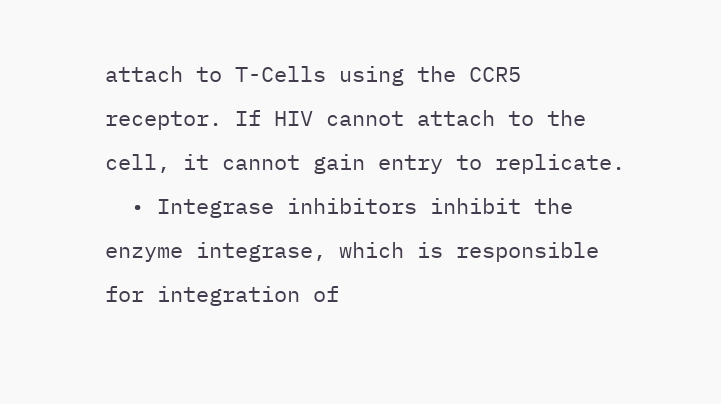attach to T-Cells using the CCR5 receptor. If HIV cannot attach to the cell, it cannot gain entry to replicate.
  • Integrase inhibitors inhibit the enzyme integrase, which is responsible for integration of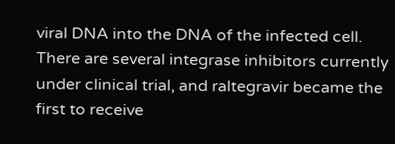viral DNA into the DNA of the infected cell. There are several integrase inhibitors currently under clinical trial, and raltegravir became the first to receive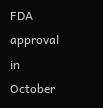FDA approval in October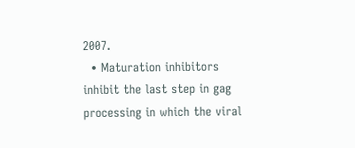2007.
  • Maturation inhibitors inhibit the last step in gag processing in which the viral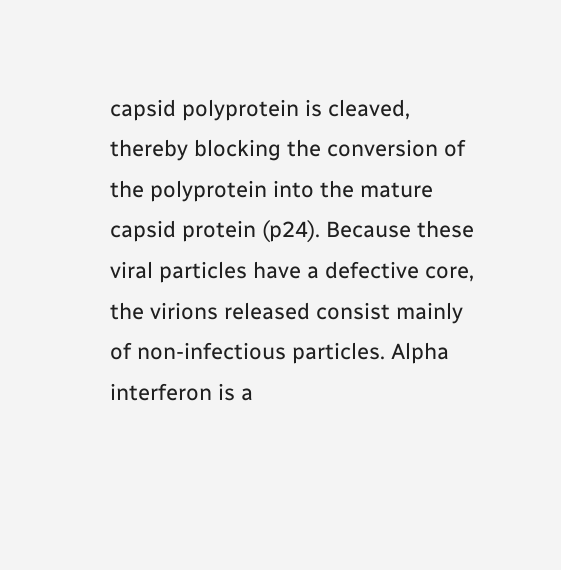capsid polyprotein is cleaved, thereby blocking the conversion of the polyprotein into the mature capsid protein (p24). Because these viral particles have a defective core, the virions released consist mainly of non-infectious particles. Alpha interferon is a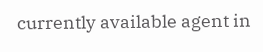currently available agent in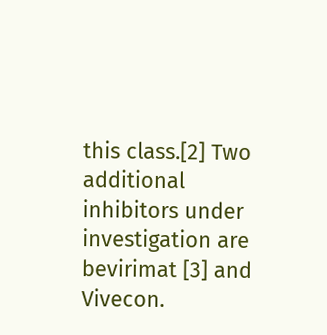this class.[2] Two additional inhibitors under investigation are bevirimat [3] and Vivecon.